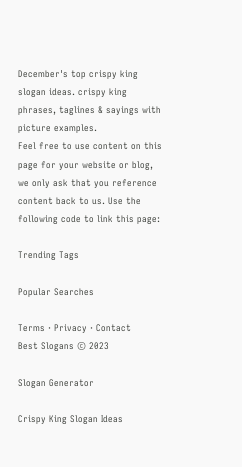December's top crispy king slogan ideas. crispy king phrases, taglines & sayings with picture examples.
Feel free to use content on this page for your website or blog, we only ask that you reference content back to us. Use the following code to link this page:

Trending Tags

Popular Searches

Terms · Privacy · Contact
Best Slogans © 2023

Slogan Generator

Crispy King Slogan Ideas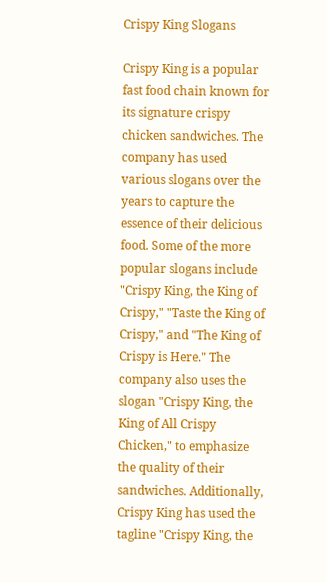Crispy King Slogans

Crispy King is a popular fast food chain known for its signature crispy chicken sandwiches. The company has used various slogans over the years to capture the essence of their delicious food. Some of the more popular slogans include "Crispy King, the King of Crispy," "Taste the King of Crispy," and "The King of Crispy is Here." The company also uses the slogan "Crispy King, the King of All Crispy Chicken," to emphasize the quality of their sandwiches. Additionally, Crispy King has used the tagline "Crispy King, the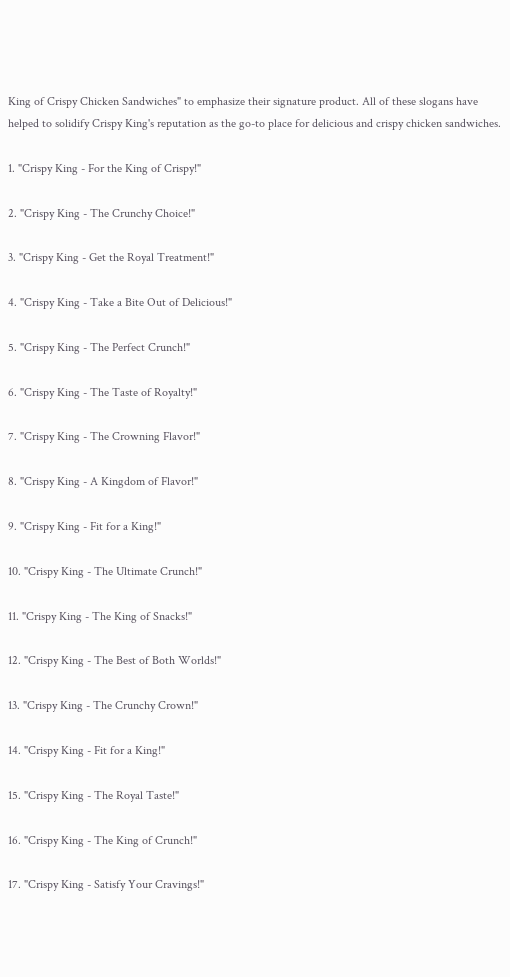King of Crispy Chicken Sandwiches" to emphasize their signature product. All of these slogans have helped to solidify Crispy King's reputation as the go-to place for delicious and crispy chicken sandwiches.

1. "Crispy King - For the King of Crispy!"

2. "Crispy King - The Crunchy Choice!"

3. "Crispy King - Get the Royal Treatment!"

4. "Crispy King - Take a Bite Out of Delicious!"

5. "Crispy King - The Perfect Crunch!"

6. "Crispy King - The Taste of Royalty!"

7. "Crispy King - The Crowning Flavor!"

8. "Crispy King - A Kingdom of Flavor!"

9. "Crispy King - Fit for a King!"

10. "Crispy King - The Ultimate Crunch!"

11. "Crispy King - The King of Snacks!"

12. "Crispy King - The Best of Both Worlds!"

13. "Crispy King - The Crunchy Crown!"

14. "Crispy King - Fit for a King!"

15. "Crispy King - The Royal Taste!"

16. "Crispy King - The King of Crunch!"

17. "Crispy King - Satisfy Your Cravings!"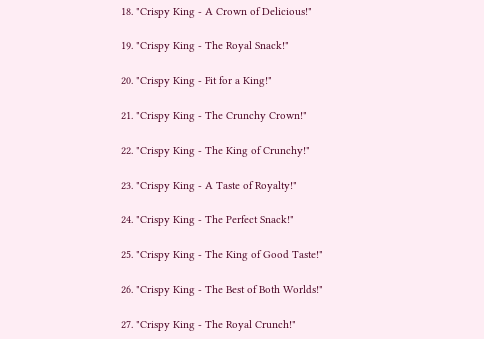18. "Crispy King - A Crown of Delicious!"

19. "Crispy King - The Royal Snack!"

20. "Crispy King - Fit for a King!"

21. "Crispy King - The Crunchy Crown!"

22. "Crispy King - The King of Crunchy!"

23. "Crispy King - A Taste of Royalty!"

24. "Crispy King - The Perfect Snack!"

25. "Crispy King - The King of Good Taste!"

26. "Crispy King - The Best of Both Worlds!"

27. "Crispy King - The Royal Crunch!"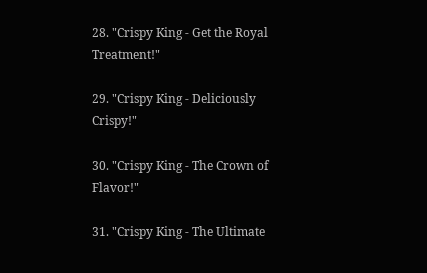28. "Crispy King - Get the Royal Treatment!"

29. "Crispy King - Deliciously Crispy!"

30. "Crispy King - The Crown of Flavor!"

31. "Crispy King - The Ultimate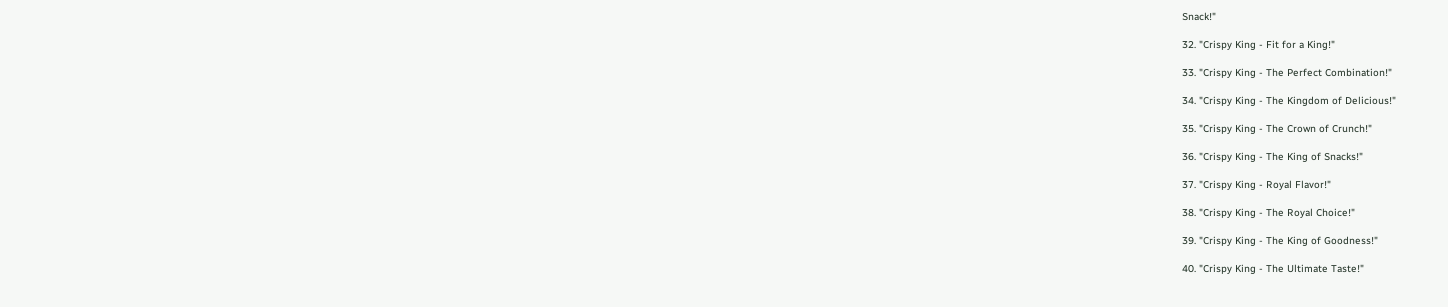Snack!"

32. "Crispy King - Fit for a King!"

33. "Crispy King - The Perfect Combination!"

34. "Crispy King - The Kingdom of Delicious!"

35. "Crispy King - The Crown of Crunch!"

36. "Crispy King - The King of Snacks!"

37. "Crispy King - Royal Flavor!"

38. "Crispy King - The Royal Choice!"

39. "Crispy King - The King of Goodness!"

40. "Crispy King - The Ultimate Taste!"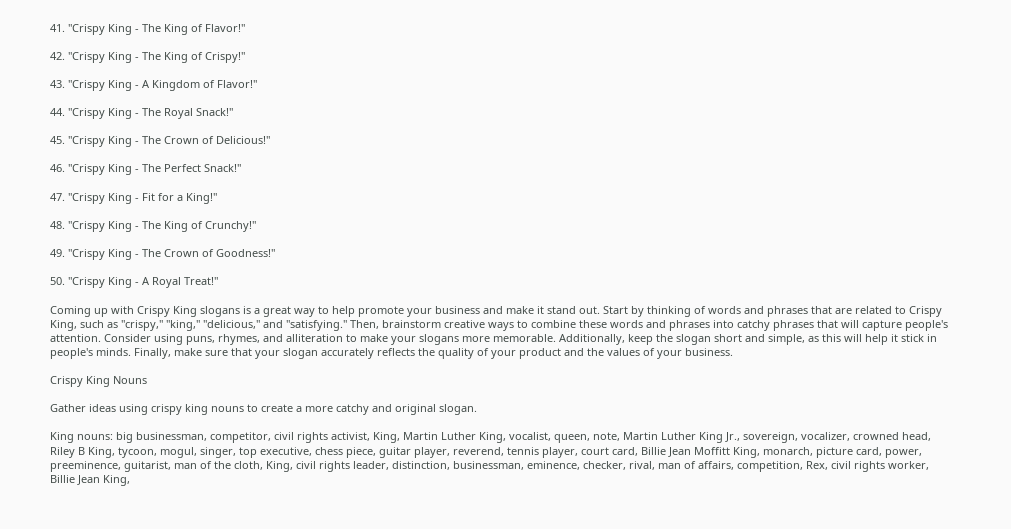41. "Crispy King - The King of Flavor!"

42. "Crispy King - The King of Crispy!"

43. "Crispy King - A Kingdom of Flavor!"

44. "Crispy King - The Royal Snack!"

45. "Crispy King - The Crown of Delicious!"

46. "Crispy King - The Perfect Snack!"

47. "Crispy King - Fit for a King!"

48. "Crispy King - The King of Crunchy!"

49. "Crispy King - The Crown of Goodness!"

50. "Crispy King - A Royal Treat!"

Coming up with Crispy King slogans is a great way to help promote your business and make it stand out. Start by thinking of words and phrases that are related to Crispy King, such as "crispy," "king," "delicious," and "satisfying." Then, brainstorm creative ways to combine these words and phrases into catchy phrases that will capture people's attention. Consider using puns, rhymes, and alliteration to make your slogans more memorable. Additionally, keep the slogan short and simple, as this will help it stick in people's minds. Finally, make sure that your slogan accurately reflects the quality of your product and the values of your business.

Crispy King Nouns

Gather ideas using crispy king nouns to create a more catchy and original slogan.

King nouns: big businessman, competitor, civil rights activist, King, Martin Luther King, vocalist, queen, note, Martin Luther King Jr., sovereign, vocalizer, crowned head, Riley B King, tycoon, mogul, singer, top executive, chess piece, guitar player, reverend, tennis player, court card, Billie Jean Moffitt King, monarch, picture card, power, preeminence, guitarist, man of the cloth, King, civil rights leader, distinction, businessman, eminence, checker, rival, man of affairs, competition, Rex, civil rights worker, Billie Jean King,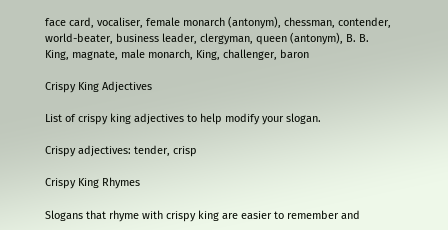face card, vocaliser, female monarch (antonym), chessman, contender, world-beater, business leader, clergyman, queen (antonym), B. B. King, magnate, male monarch, King, challenger, baron

Crispy King Adjectives

List of crispy king adjectives to help modify your slogan.

Crispy adjectives: tender, crisp

Crispy King Rhymes

Slogans that rhyme with crispy king are easier to remember and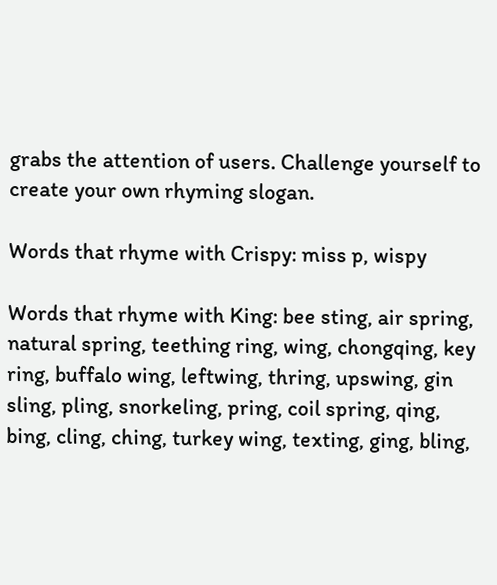grabs the attention of users. Challenge yourself to create your own rhyming slogan.

Words that rhyme with Crispy: miss p, wispy

Words that rhyme with King: bee sting, air spring, natural spring, teething ring, wing, chongqing, key ring, buffalo wing, leftwing, thring, upswing, gin sling, pling, snorkeling, pring, coil spring, qing, bing, cling, ching, turkey wing, texting, ging, bling,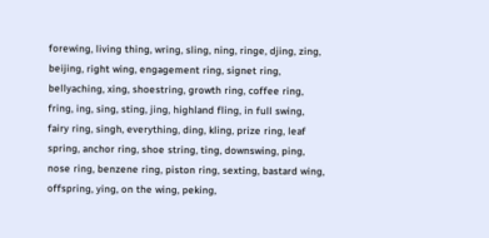forewing, living thing, wring, sling, ning, ringe, djing, zing, beijing, right wing, engagement ring, signet ring, bellyaching, xing, shoestring, growth ring, coffee ring, fring, ing, sing, sting, jing, highland fling, in full swing, fairy ring, singh, everything, ding, kling, prize ring, leaf spring, anchor ring, shoe string, ting, downswing, ping, nose ring, benzene ring, piston ring, sexting, bastard wing, offspring, ying, on the wing, peking,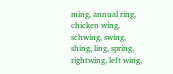ming, annual ring, chicken wing, schwing, swing, shing, ling, spring, rightwing, left wing,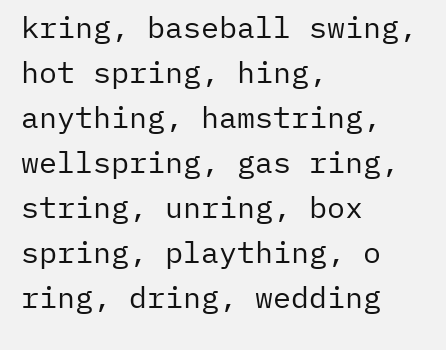kring, baseball swing, hot spring, hing, anything, hamstring, wellspring, gas ring, string, unring, box spring, plaything, o ring, dring, wedding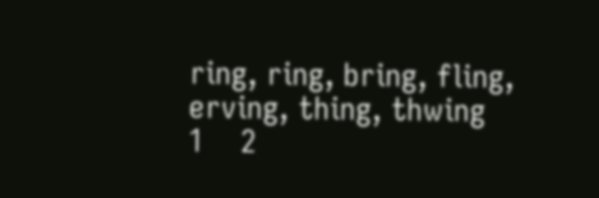ring, ring, bring, fling, erving, thing, thwing
1    2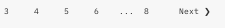3     4     5     6    ...  8      Next ❯